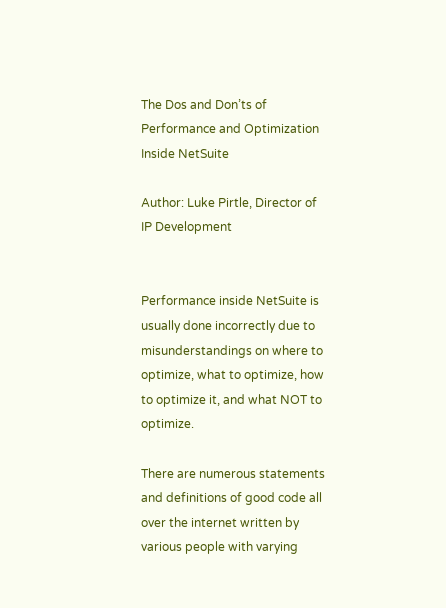The Dos and Don’ts of Performance and Optimization Inside NetSuite

Author: Luke Pirtle, Director of IP Development


Performance inside NetSuite is usually done incorrectly due to misunderstandings on where to optimize, what to optimize, how to optimize it, and what NOT to optimize.

There are numerous statements and definitions of good code all over the internet written by various people with varying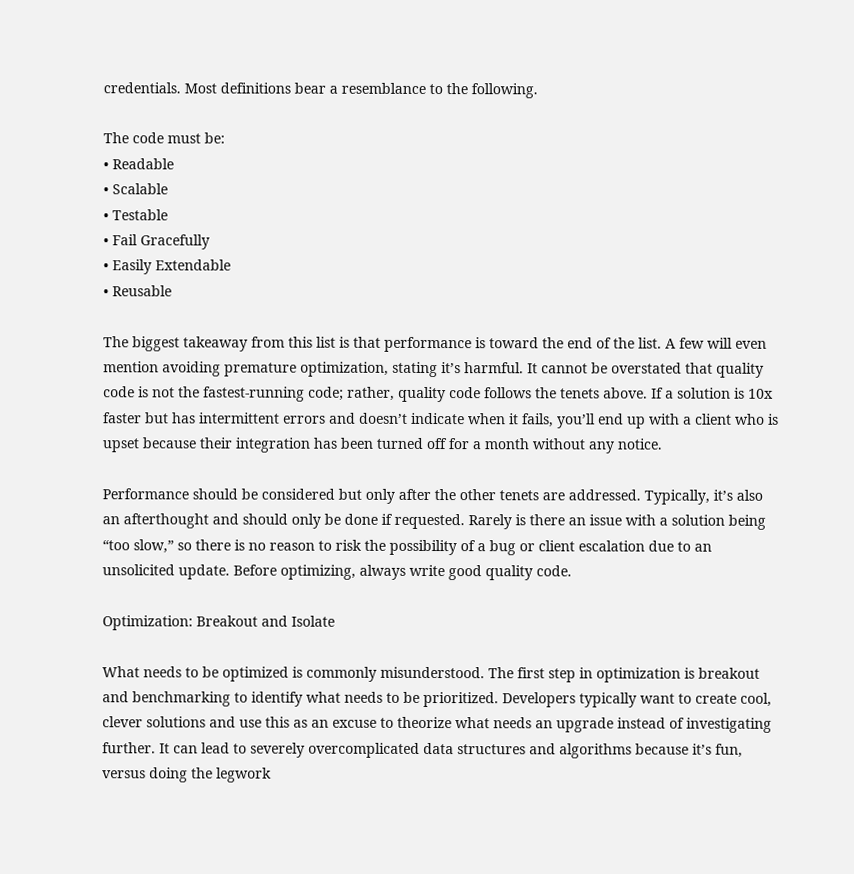credentials. Most definitions bear a resemblance to the following.

The code must be:
• Readable
• Scalable
• Testable
• Fail Gracefully
• Easily Extendable
• Reusable

The biggest takeaway from this list is that performance is toward the end of the list. A few will even mention avoiding premature optimization, stating it’s harmful. It cannot be overstated that quality code is not the fastest-running code; rather, quality code follows the tenets above. If a solution is 10x faster but has intermittent errors and doesn’t indicate when it fails, you’ll end up with a client who is upset because their integration has been turned off for a month without any notice.

Performance should be considered but only after the other tenets are addressed. Typically, it’s also an afterthought and should only be done if requested. Rarely is there an issue with a solution being “too slow,” so there is no reason to risk the possibility of a bug or client escalation due to an unsolicited update. Before optimizing, always write good quality code.

Optimization: Breakout and Isolate

What needs to be optimized is commonly misunderstood. The first step in optimization is breakout and benchmarking to identify what needs to be prioritized. Developers typically want to create cool, clever solutions and use this as an excuse to theorize what needs an upgrade instead of investigating further. It can lead to severely overcomplicated data structures and algorithms because it’s fun, versus doing the legwork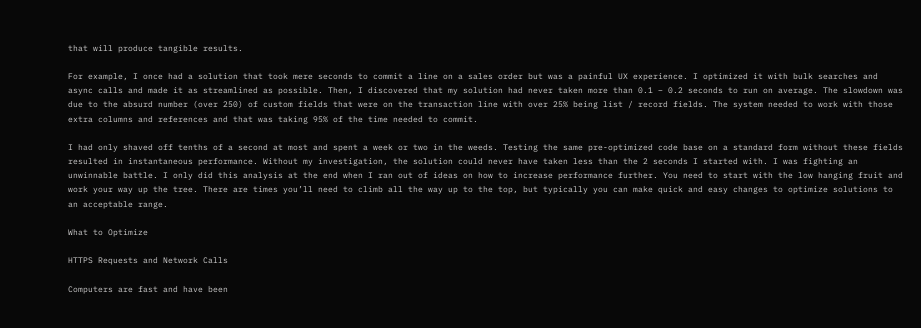that will produce tangible results.

For example, I once had a solution that took mere seconds to commit a line on a sales order but was a painful UX experience. I optimized it with bulk searches and async calls and made it as streamlined as possible. Then, I discovered that my solution had never taken more than 0.1 – 0.2 seconds to run on average. The slowdown was due to the absurd number (over 250) of custom fields that were on the transaction line with over 25% being list / record fields. The system needed to work with those extra columns and references and that was taking 95% of the time needed to commit.

I had only shaved off tenths of a second at most and spent a week or two in the weeds. Testing the same pre-optimized code base on a standard form without these fields resulted in instantaneous performance. Without my investigation, the solution could never have taken less than the 2 seconds I started with. I was fighting an unwinnable battle. I only did this analysis at the end when I ran out of ideas on how to increase performance further. You need to start with the low hanging fruit and work your way up the tree. There are times you’ll need to climb all the way up to the top, but typically you can make quick and easy changes to optimize solutions to an acceptable range.

What to Optimize

HTTPS Requests and Network Calls

Computers are fast and have been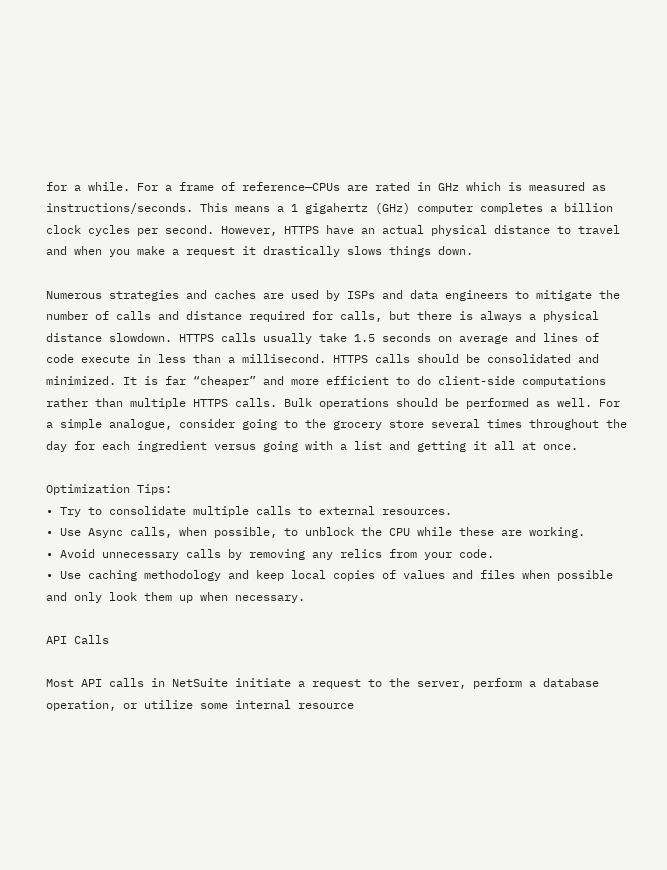for a while. For a frame of reference—CPUs are rated in GHz which is measured as instructions/seconds. This means a 1 gigahertz (GHz) computer completes a billion clock cycles per second. However, HTTPS have an actual physical distance to travel and when you make a request it drastically slows things down.

Numerous strategies and caches are used by ISPs and data engineers to mitigate the number of calls and distance required for calls, but there is always a physical distance slowdown. HTTPS calls usually take 1.5 seconds on average and lines of code execute in less than a millisecond. HTTPS calls should be consolidated and minimized. It is far “cheaper” and more efficient to do client-side computations rather than multiple HTTPS calls. Bulk operations should be performed as well. For a simple analogue, consider going to the grocery store several times throughout the day for each ingredient versus going with a list and getting it all at once.

Optimization Tips:
• Try to consolidate multiple calls to external resources.
• Use Async calls, when possible, to unblock the CPU while these are working.
• Avoid unnecessary calls by removing any relics from your code.
• Use caching methodology and keep local copies of values and files when possible and only look them up when necessary.

API Calls

Most API calls in NetSuite initiate a request to the server, perform a database operation, or utilize some internal resource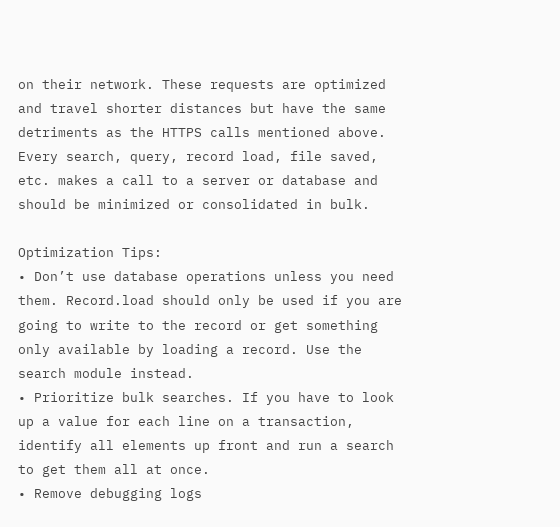on their network. These requests are optimized and travel shorter distances but have the same detriments as the HTTPS calls mentioned above. Every search, query, record load, file saved, etc. makes a call to a server or database and should be minimized or consolidated in bulk.

Optimization Tips:
• Don’t use database operations unless you need them. Record.load should only be used if you are going to write to the record or get something only available by loading a record. Use the search module instead.
• Prioritize bulk searches. If you have to look up a value for each line on a transaction, identify all elements up front and run a search to get them all at once.
• Remove debugging logs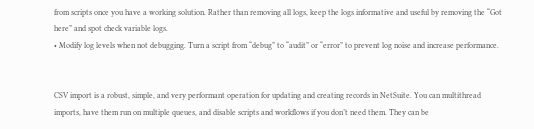from scripts once you have a working solution. Rather than removing all logs, keep the logs informative and useful by removing the “Got here” and spot check variable logs.
• Modify log levels when not debugging. Turn a script from “debug” to “audit” or “error” to prevent log noise and increase performance.


CSV import is a robust, simple, and very performant operation for updating and creating records in NetSuite. You can multithread imports, have them run on multiple queues, and disable scripts and workflows if you don’t need them. They can be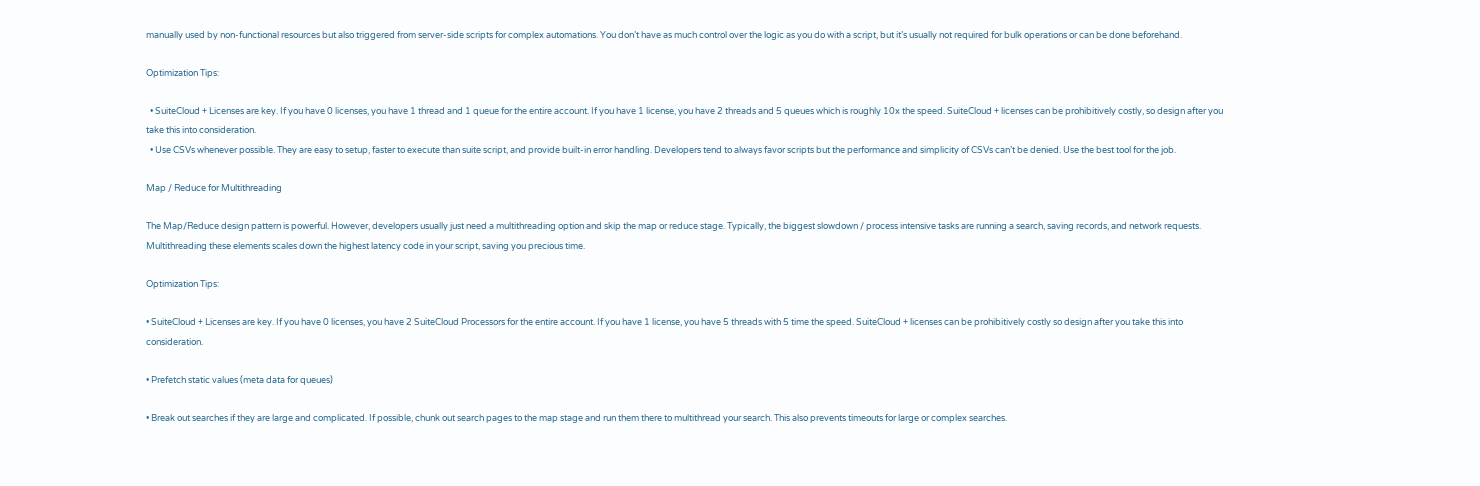manually used by non-functional resources but also triggered from server-side scripts for complex automations. You don’t have as much control over the logic as you do with a script, but it’s usually not required for bulk operations or can be done beforehand.

Optimization Tips:

  • SuiteCloud + Licenses are key. If you have 0 licenses, you have 1 thread and 1 queue for the entire account. If you have 1 license, you have 2 threads and 5 queues which is roughly 10x the speed. SuiteCloud + licenses can be prohibitively costly, so design after you take this into consideration.
  • Use CSVs whenever possible. They are easy to setup, faster to execute than suite script, and provide built-in error handling. Developers tend to always favor scripts but the performance and simplicity of CSVs can’t be denied. Use the best tool for the job.

Map / Reduce for Multithreading

The Map/Reduce design pattern is powerful. However, developers usually just need a multithreading option and skip the map or reduce stage. Typically, the biggest slowdown / process intensive tasks are running a search, saving records, and network requests. Multithreading these elements scales down the highest latency code in your script, saving you precious time.

Optimization Tips:

• SuiteCloud + Licenses are key. If you have 0 licenses, you have 2 SuiteCloud Processors for the entire account. If you have 1 license, you have 5 threads with 5 time the speed. SuiteCloud + licenses can be prohibitively costly so design after you take this into consideration.

• Prefetch static values (meta data for queues)

• Break out searches if they are large and complicated. If possible, chunk out search pages to the map stage and run them there to multithread your search. This also prevents timeouts for large or complex searches.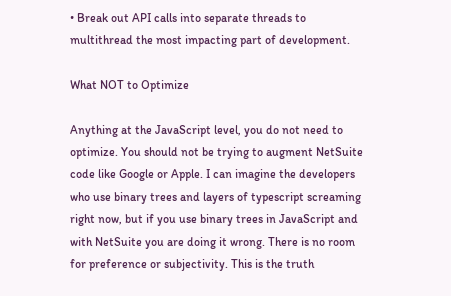• Break out API calls into separate threads to multithread the most impacting part of development.

What NOT to Optimize

Anything at the JavaScript level, you do not need to optimize. You should not be trying to augment NetSuite code like Google or Apple. I can imagine the developers who use binary trees and layers of typescript screaming right now, but if you use binary trees in JavaScript and with NetSuite you are doing it wrong. There is no room for preference or subjectivity. This is the truth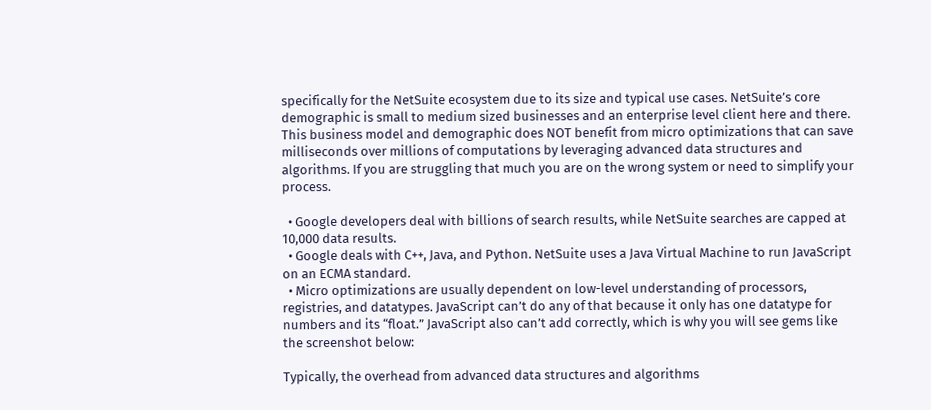specifically for the NetSuite ecosystem due to its size and typical use cases. NetSuite’s core demographic is small to medium sized businesses and an enterprise level client here and there. This business model and demographic does NOT benefit from micro optimizations that can save milliseconds over millions of computations by leveraging advanced data structures and algorithms. If you are struggling that much you are on the wrong system or need to simplify your process.

  • Google developers deal with billions of search results, while NetSuite searches are capped at 10,000 data results.
  • Google deals with C++, Java, and Python. NetSuite uses a Java Virtual Machine to run JavaScript on an ECMA standard.
  • Micro optimizations are usually dependent on low-level understanding of processors, registries, and datatypes. JavaScript can’t do any of that because it only has one datatype for numbers and its “float.” JavaScript also can’t add correctly, which is why you will see gems like the screenshot below:

Typically, the overhead from advanced data structures and algorithms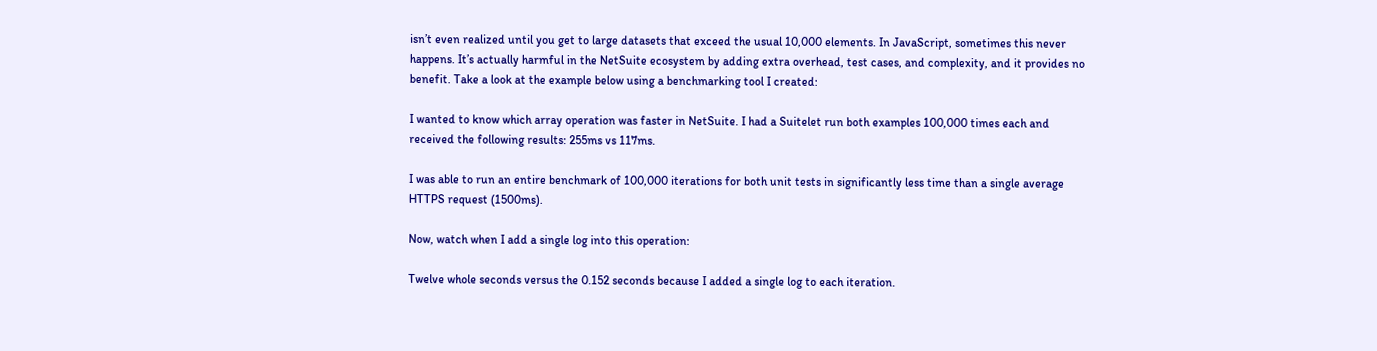isn’t even realized until you get to large datasets that exceed the usual 10,000 elements. In JavaScript, sometimes this never happens. It’s actually harmful in the NetSuite ecosystem by adding extra overhead, test cases, and complexity, and it provides no benefit. Take a look at the example below using a benchmarking tool I created:

I wanted to know which array operation was faster in NetSuite. I had a Suitelet run both examples 100,000 times each and received the following results: 255ms vs 117ms.

I was able to run an entire benchmark of 100,000 iterations for both unit tests in significantly less time than a single average HTTPS request (1500ms).

Now, watch when I add a single log into this operation:

Twelve whole seconds versus the 0.152 seconds because I added a single log to each iteration.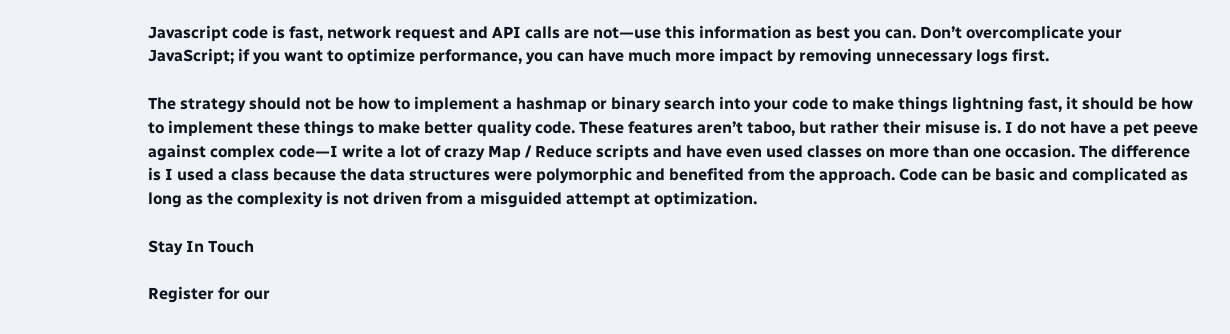Javascript code is fast, network request and API calls are not—use this information as best you can. Don’t overcomplicate your JavaScript; if you want to optimize performance, you can have much more impact by removing unnecessary logs first.

The strategy should not be how to implement a hashmap or binary search into your code to make things lightning fast, it should be how to implement these things to make better quality code. These features aren’t taboo, but rather their misuse is. I do not have a pet peeve against complex code—I write a lot of crazy Map / Reduce scripts and have even used classes on more than one occasion. The difference is I used a class because the data structures were polymorphic and benefited from the approach. Code can be basic and complicated as long as the complexity is not driven from a misguided attempt at optimization.

Stay In Touch

Register for our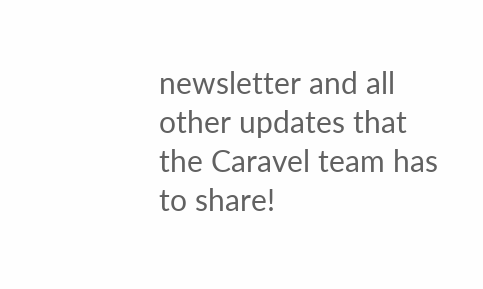newsletter and all other updates that the Caravel team has to share!